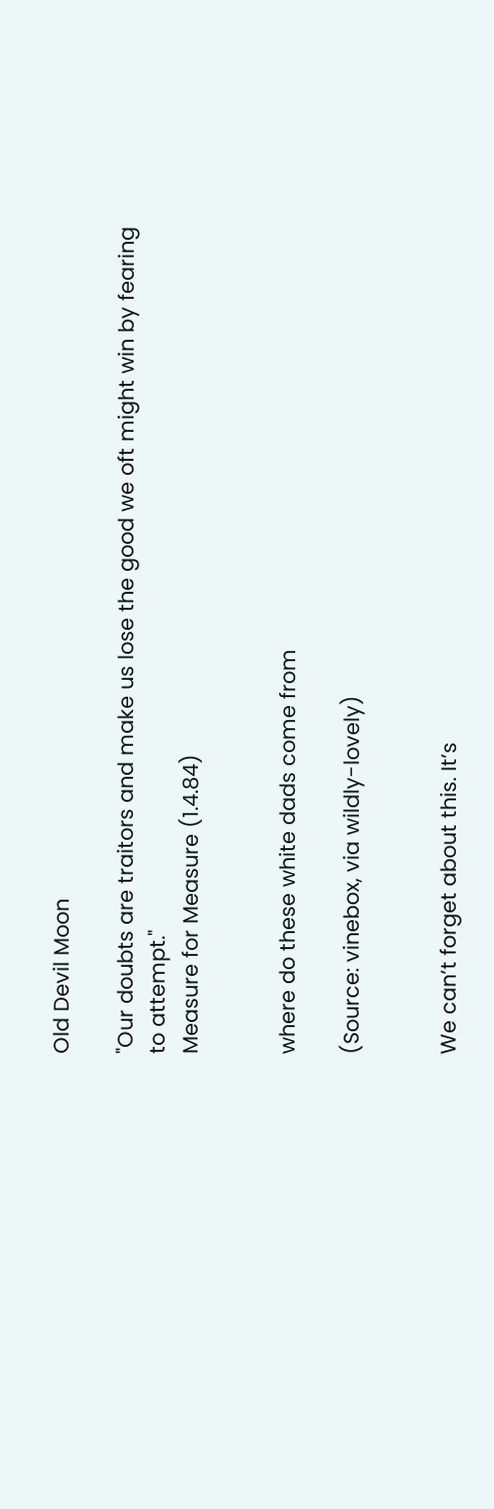Old Devil Moon

"Our doubts are traitors and make us lose the good we oft might win by fearing to attempt."
Measure for Measure (1.4.84)


where do these white dads come from

(Source: vinebox, via wildly-lovely)


We can’t forget about this. It’s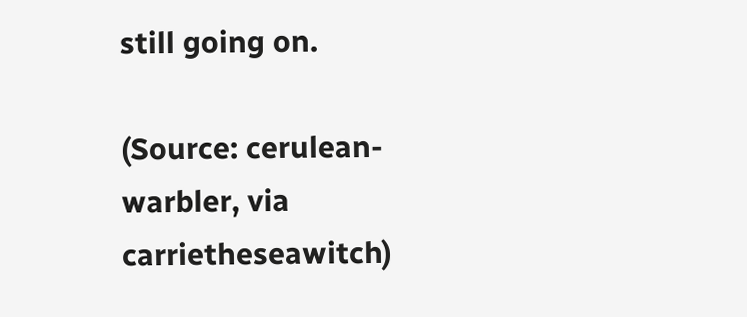still going on.

(Source: cerulean-warbler, via carrietheseawitch)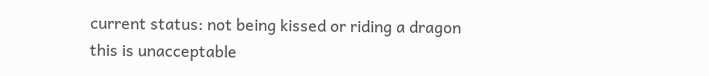current status: not being kissed or riding a dragon this is unacceptable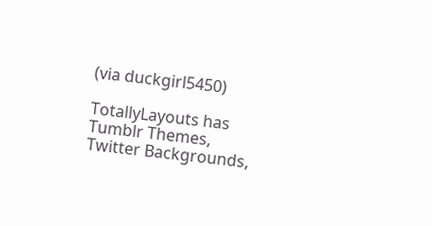(via duckgirl5450)

TotallyLayouts has Tumblr Themes, Twitter Backgrounds,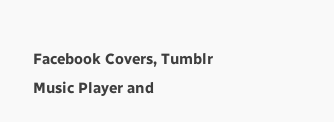Facebook Covers, Tumblr Music Player and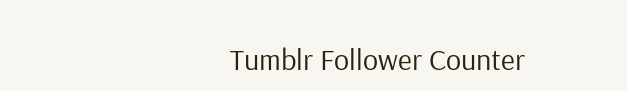Tumblr Follower Counter